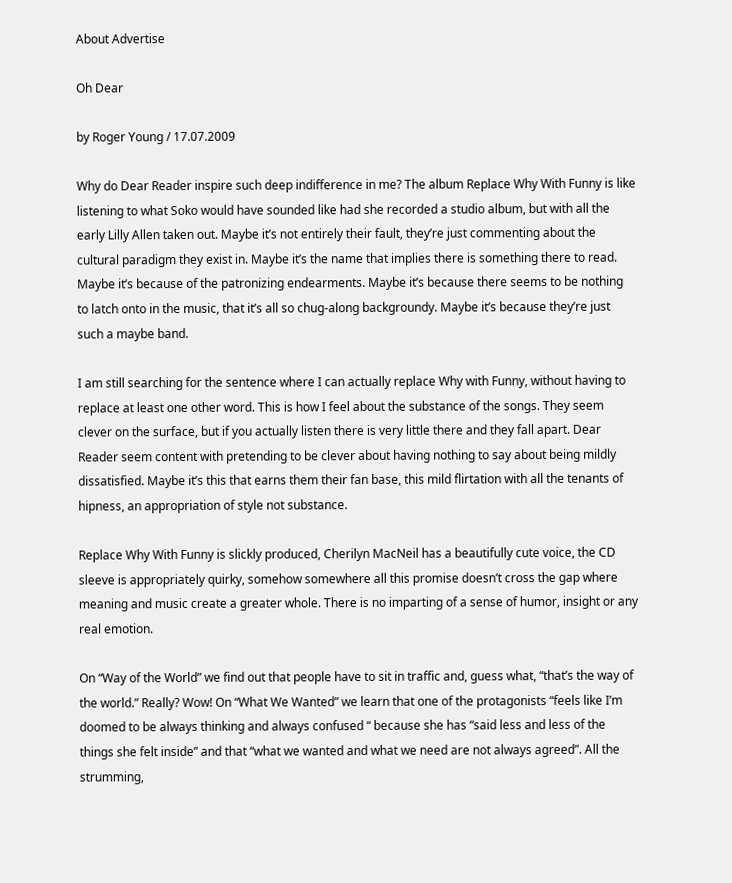About Advertise

Oh Dear

by Roger Young / 17.07.2009

Why do Dear Reader inspire such deep indifference in me? The album Replace Why With Funny is like listening to what Soko would have sounded like had she recorded a studio album, but with all the early Lilly Allen taken out. Maybe it’s not entirely their fault, they’re just commenting about the cultural paradigm they exist in. Maybe it’s the name that implies there is something there to read. Maybe it’s because of the patronizing endearments. Maybe it’s because there seems to be nothing to latch onto in the music, that it’s all so chug-along backgroundy. Maybe it’s because they’re just such a maybe band.

I am still searching for the sentence where I can actually replace Why with Funny, without having to replace at least one other word. This is how I feel about the substance of the songs. They seem clever on the surface, but if you actually listen there is very little there and they fall apart. Dear Reader seem content with pretending to be clever about having nothing to say about being mildly dissatisfied. Maybe it’s this that earns them their fan base, this mild flirtation with all the tenants of hipness, an appropriation of style not substance.

Replace Why With Funny is slickly produced, Cherilyn MacNeil has a beautifully cute voice, the CD sleeve is appropriately quirky, somehow somewhere all this promise doesn’t cross the gap where meaning and music create a greater whole. There is no imparting of a sense of humor, insight or any real emotion.

On “Way of the World” we find out that people have to sit in traffic and, guess what, “that’s the way of the world.” Really? Wow! On “What We Wanted” we learn that one of the protagonists “feels like I’m doomed to be always thinking and always confused “ because she has “said less and less of the things she felt inside” and that “what we wanted and what we need are not always agreed”. All the strumming,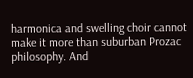harmonica and swelling choir cannot make it more than suburban Prozac philosophy. And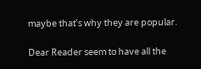maybe that’s why they are popular.

Dear Reader seem to have all the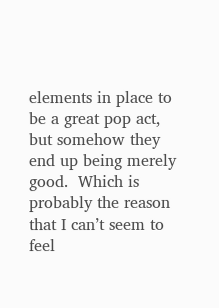elements in place to be a great pop act, but somehow they end up being merely good.  Which is probably the reason that I can’t seem to feel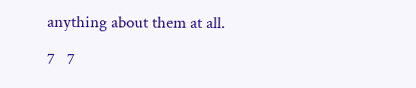anything about them at all.

7   7